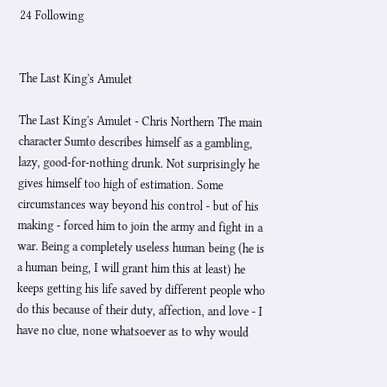24 Following


The Last King's Amulet

The Last King's Amulet - Chris Northern The main character Sumto describes himself as a gambling, lazy, good-for-nothing drunk. Not surprisingly he gives himself too high of estimation. Some circumstances way beyond his control - but of his making - forced him to join the army and fight in a war. Being a completely useless human being (he is a human being, I will grant him this at least) he keeps getting his life saved by different people who do this because of their duty, affection, and love - I have no clue, none whatsoever as to why would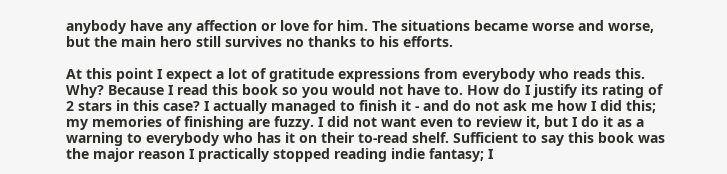anybody have any affection or love for him. The situations became worse and worse, but the main hero still survives no thanks to his efforts.

At this point I expect a lot of gratitude expressions from everybody who reads this. Why? Because I read this book so you would not have to. How do I justify its rating of 2 stars in this case? I actually managed to finish it - and do not ask me how I did this; my memories of finishing are fuzzy. I did not want even to review it, but I do it as a warning to everybody who has it on their to-read shelf. Sufficient to say this book was the major reason I practically stopped reading indie fantasy; I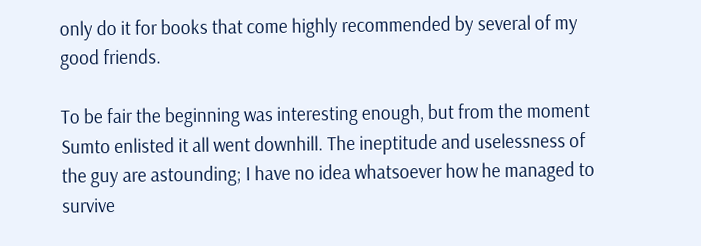only do it for books that come highly recommended by several of my good friends.

To be fair the beginning was interesting enough, but from the moment Sumto enlisted it all went downhill. The ineptitude and uselessness of the guy are astounding; I have no idea whatsoever how he managed to survive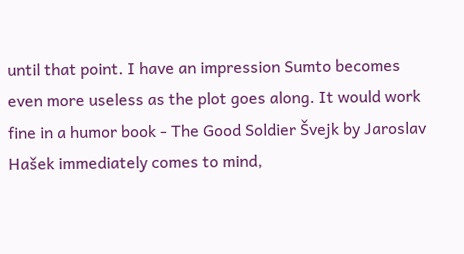until that point. I have an impression Sumto becomes even more useless as the plot goes along. It would work fine in a humor book - The Good Soldier Švejk by Jaroslav Hašek immediately comes to mind,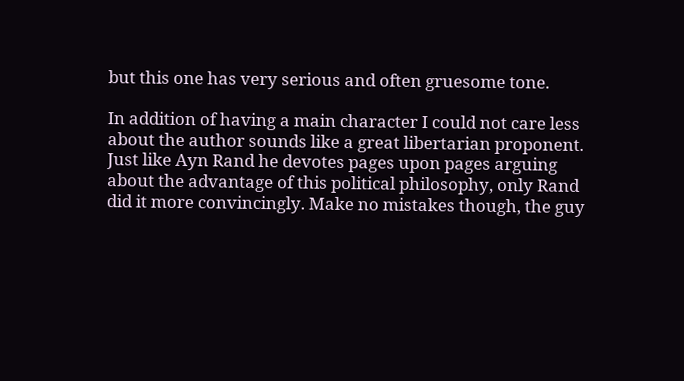but this one has very serious and often gruesome tone.

In addition of having a main character I could not care less about the author sounds like a great libertarian proponent. Just like Ayn Rand he devotes pages upon pages arguing about the advantage of this political philosophy, only Rand did it more convincingly. Make no mistakes though, the guy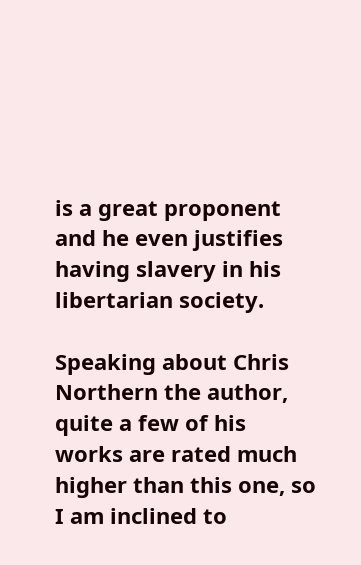is a great proponent and he even justifies having slavery in his libertarian society.

Speaking about Chris Northern the author, quite a few of his works are rated much higher than this one, so I am inclined to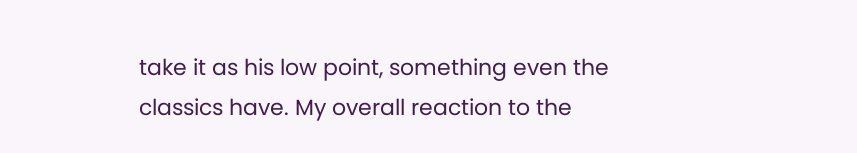take it as his low point, something even the classics have. My overall reaction to the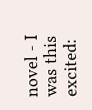novel - I was this excited: